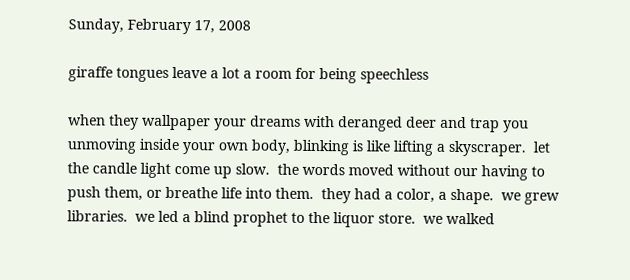Sunday, February 17, 2008

giraffe tongues leave a lot a room for being speechless

when they wallpaper your dreams with deranged deer and trap you unmoving inside your own body, blinking is like lifting a skyscraper.  let the candle light come up slow.  the words moved without our having to push them, or breathe life into them.  they had a color, a shape.  we grew libraries.  we led a blind prophet to the liquor store.  we walked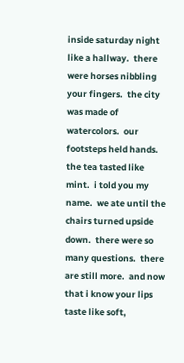inside saturday night like a hallway.  there were horses nibbling your fingers.  the city was made of watercolors.  our footsteps held hands.  the tea tasted like mint.  i told you my name.  we ate until the chairs turned upside down.  there were so many questions.  there are still more.  and now that i know your lips taste like soft,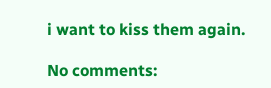i want to kiss them again.

No comments: